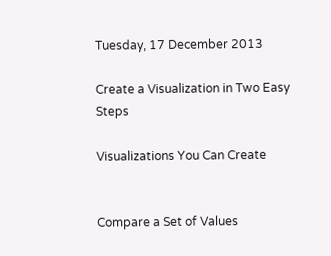Tuesday, 17 December 2013

Create a Visualization in Two Easy Steps

Visualizations You Can Create


Compare a Set of Values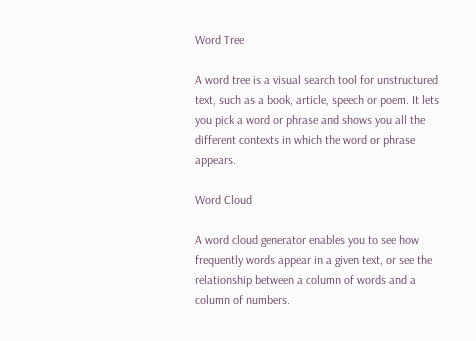Word Tree

A word tree is a visual search tool for unstructured text, such as a book, article, speech or poem. It lets you pick a word or phrase and shows you all the different contexts in which the word or phrase appears.

Word Cloud

A word cloud generator enables you to see how frequently words appear in a given text, or see the relationship between a column of words and a column of numbers.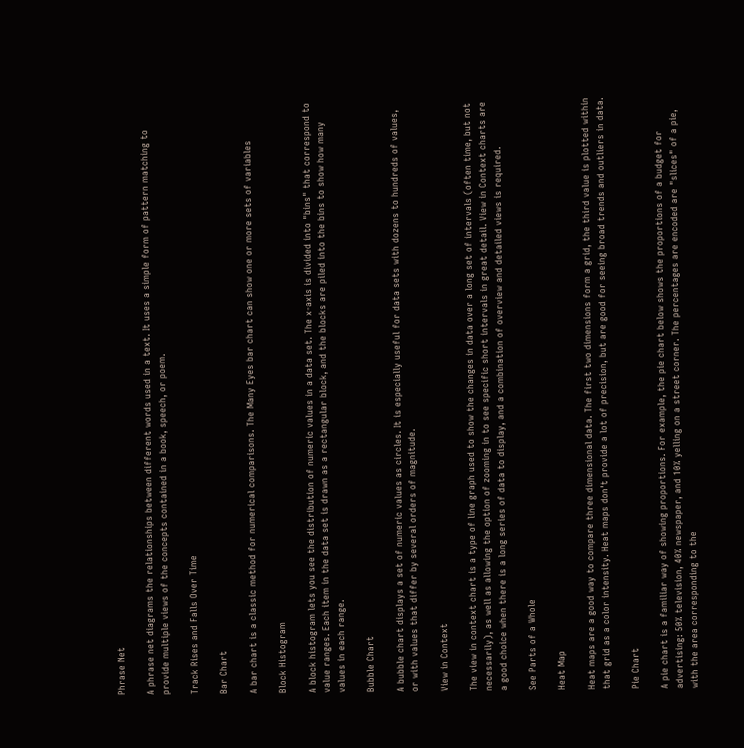Phrase Net

A phrase net diagrams the relationships between different words used in a text. It uses a simple form of pattern matching to provide multiple views of the concepts contained in a book, speech, or poem.

Track Rises and Falls Over Time

Bar Chart

A bar chart is a classic method for numerical comparisons. The Many Eyes bar chart can show one or more sets of variables

Block Histogram

A block histogram lets you see the distribution of numeric values in a data set. The x-axis is divided into "bins" that correspond to value ranges. Each item in the data set is drawn as a rectangular block, and the blocks are piled into the bins to show how many values in each range.

Bubble Chart

A bubble chart displays a set of numeric values as circles. It is especially useful for data sets with dozens to hundreds of values, or with values that differ by several orders of magnitude.

View in Context

The view in context chart is a type of line graph used to show the changes in data over a long set of intervals (often time, but not necessarily), as well as allowing the option of zooming in to see specific short intervals in great detail. View in Context charts are a good choice when there is a long series of data to display, and a combination of overview and detailed views is required.

See Parts of a Whole

Heat Map

Heat maps are a good way to compare three dimensional data. The first two dimensions form a grid, the third value is plotted within that grid as a color intensity. Heat maps don't provide a lot of precision, but are good for seeing broad trends and outliers in data.

Pie Chart

A pie chart is a familiar way of showing proportions. For example, the pie chart below shows the proportions of a budget for advertising: 50% television, 40% newspaper, and 10% yelling on a street corner. The percentages are encoded are "slices" of a pie, with the area corresponding to the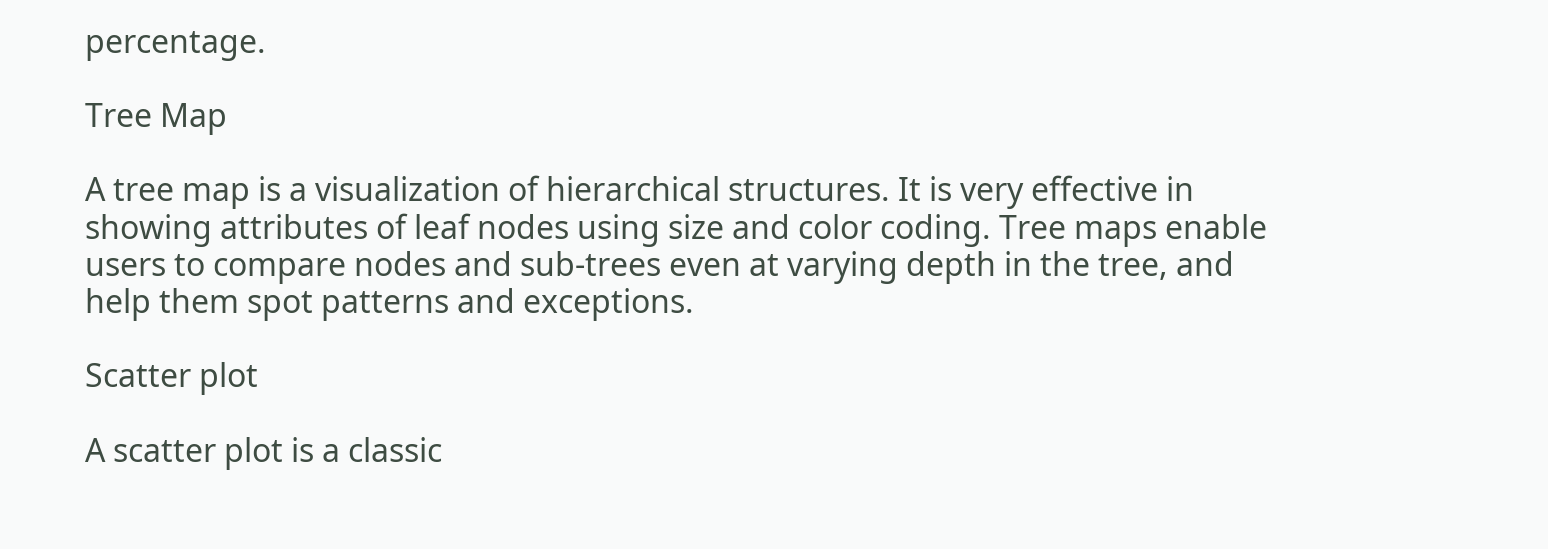percentage.

Tree Map

A tree map is a visualization of hierarchical structures. It is very effective in showing attributes of leaf nodes using size and color coding. Tree maps enable users to compare nodes and sub-trees even at varying depth in the tree, and help them spot patterns and exceptions.

Scatter plot

A scatter plot is a classic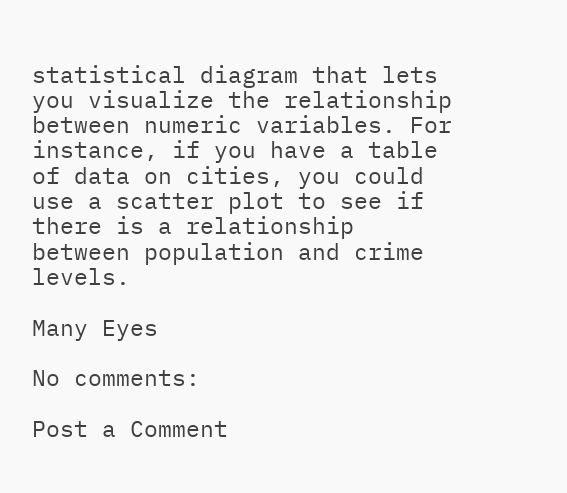statistical diagram that lets you visualize the relationship between numeric variables. For instance, if you have a table of data on cities, you could use a scatter plot to see if there is a relationship between population and crime levels.

Many Eyes

No comments:

Post a Comment